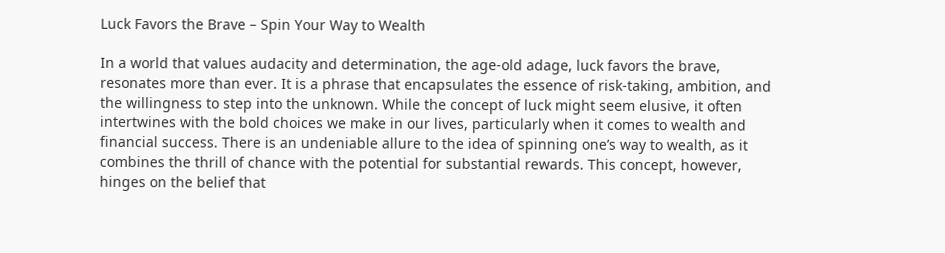Luck Favors the Brave – Spin Your Way to Wealth

In a world that values audacity and determination, the age-old adage, luck favors the brave, resonates more than ever. It is a phrase that encapsulates the essence of risk-taking, ambition, and the willingness to step into the unknown. While the concept of luck might seem elusive, it often intertwines with the bold choices we make in our lives, particularly when it comes to wealth and financial success. There is an undeniable allure to the idea of spinning one’s way to wealth, as it combines the thrill of chance with the potential for substantial rewards. This concept, however, hinges on the belief that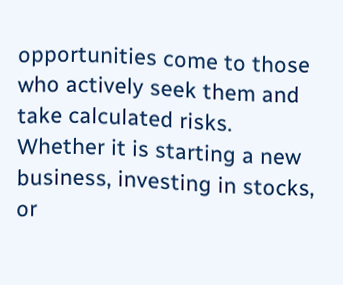opportunities come to those who actively seek them and take calculated risks. Whether it is starting a new business, investing in stocks, or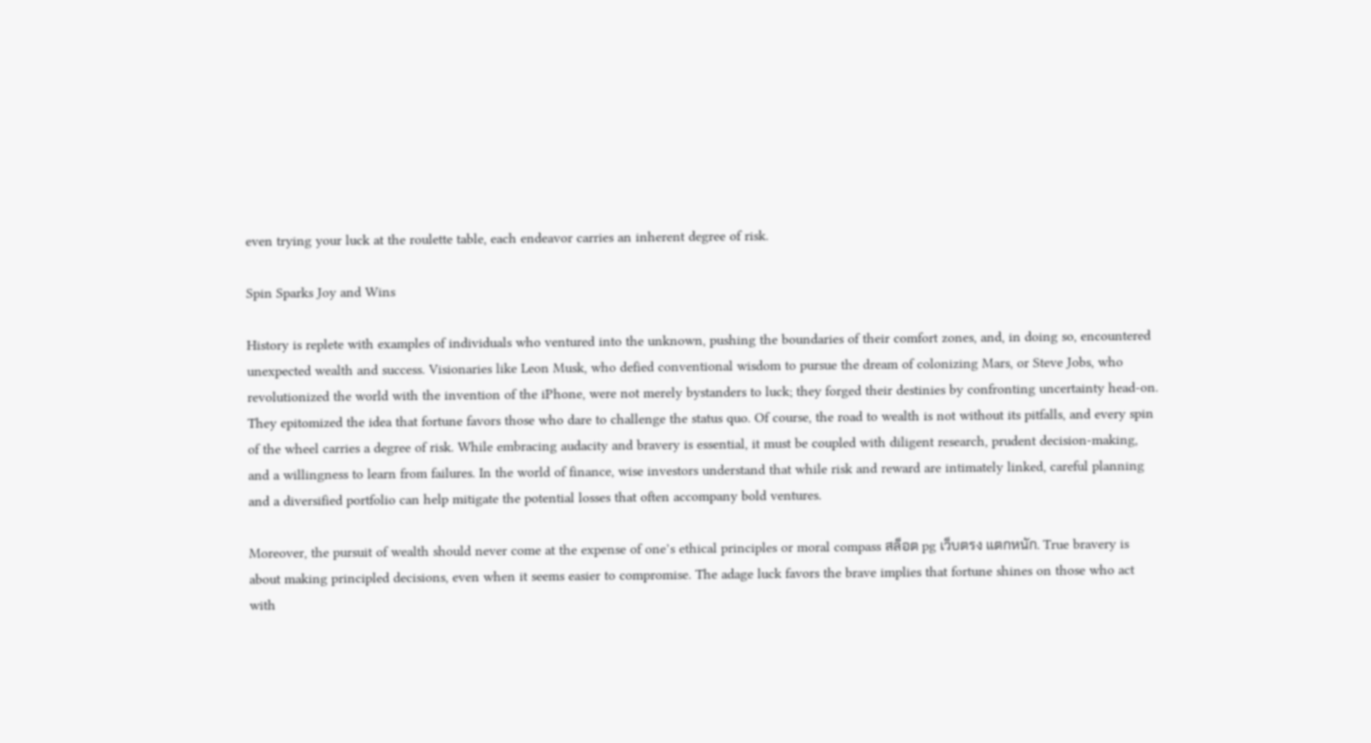even trying your luck at the roulette table, each endeavor carries an inherent degree of risk.

Spin Sparks Joy and Wins

History is replete with examples of individuals who ventured into the unknown, pushing the boundaries of their comfort zones, and, in doing so, encountered unexpected wealth and success. Visionaries like Leon Musk, who defied conventional wisdom to pursue the dream of colonizing Mars, or Steve Jobs, who revolutionized the world with the invention of the iPhone, were not merely bystanders to luck; they forged their destinies by confronting uncertainty head-on. They epitomized the idea that fortune favors those who dare to challenge the status quo. Of course, the road to wealth is not without its pitfalls, and every spin of the wheel carries a degree of risk. While embracing audacity and bravery is essential, it must be coupled with diligent research, prudent decision-making, and a willingness to learn from failures. In the world of finance, wise investors understand that while risk and reward are intimately linked, careful planning and a diversified portfolio can help mitigate the potential losses that often accompany bold ventures.

Moreover, the pursuit of wealth should never come at the expense of one’s ethical principles or moral compass สล็อต pg เว็บตรง แตกหนัก. True bravery is about making principled decisions, even when it seems easier to compromise. The adage luck favors the brave implies that fortune shines on those who act with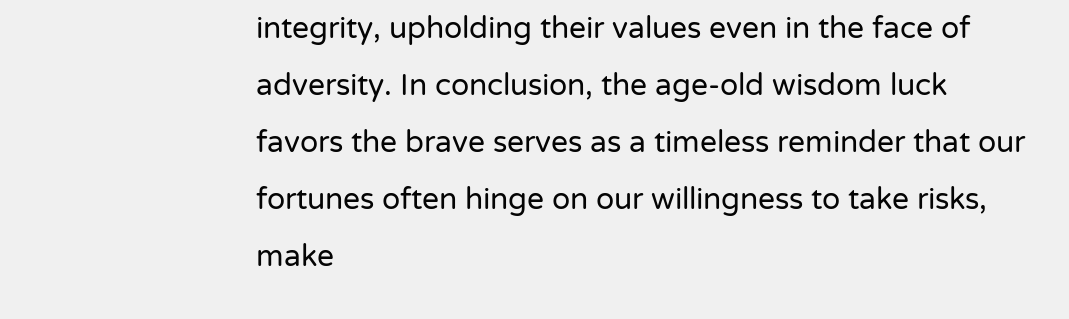integrity, upholding their values even in the face of adversity. In conclusion, the age-old wisdom luck favors the brave serves as a timeless reminder that our fortunes often hinge on our willingness to take risks, make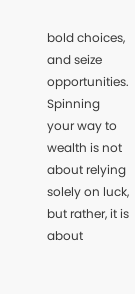bold choices, and seize opportunities. Spinning your way to wealth is not about relying solely on luck, but rather, it is about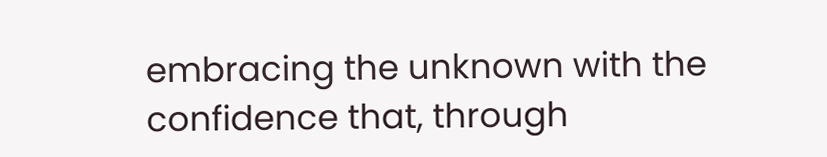embracing the unknown with the confidence that, through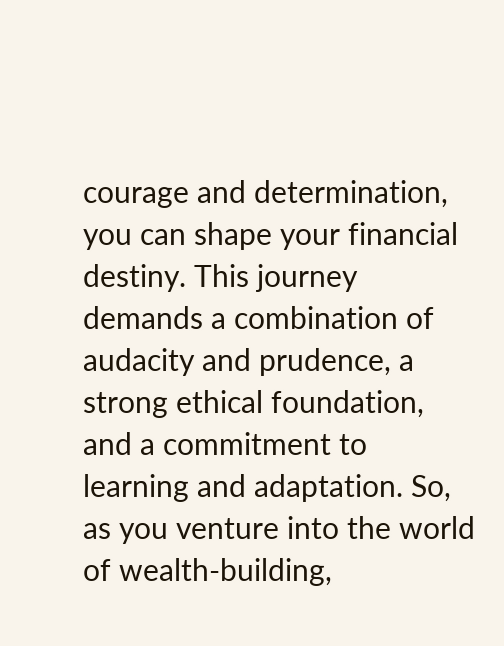courage and determination, you can shape your financial destiny. This journey demands a combination of audacity and prudence, a strong ethical foundation, and a commitment to learning and adaptation. So, as you venture into the world of wealth-building,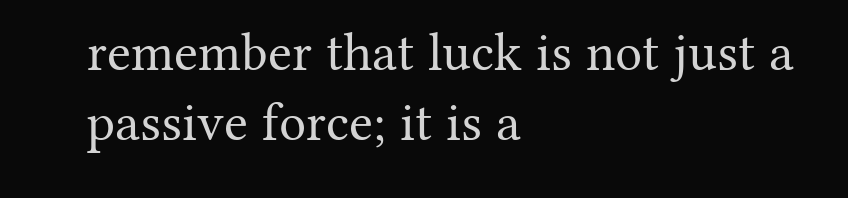remember that luck is not just a passive force; it is a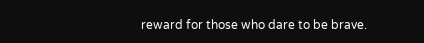reward for those who dare to be brave.